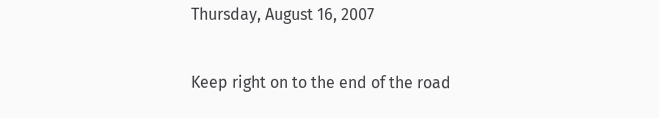Thursday, August 16, 2007

Keep right on to the end of the road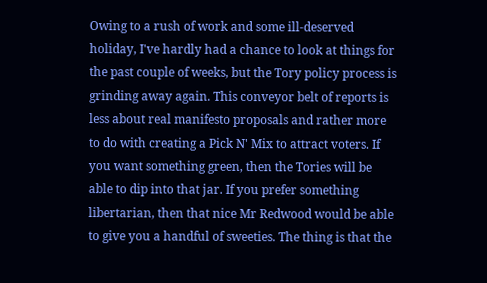Owing to a rush of work and some ill-deserved holiday, I've hardly had a chance to look at things for the past couple of weeks, but the Tory policy process is grinding away again. This conveyor belt of reports is less about real manifesto proposals and rather more to do with creating a Pick N' Mix to attract voters. If you want something green, then the Tories will be able to dip into that jar. If you prefer something libertarian, then that nice Mr Redwood would be able to give you a handful of sweeties. The thing is that the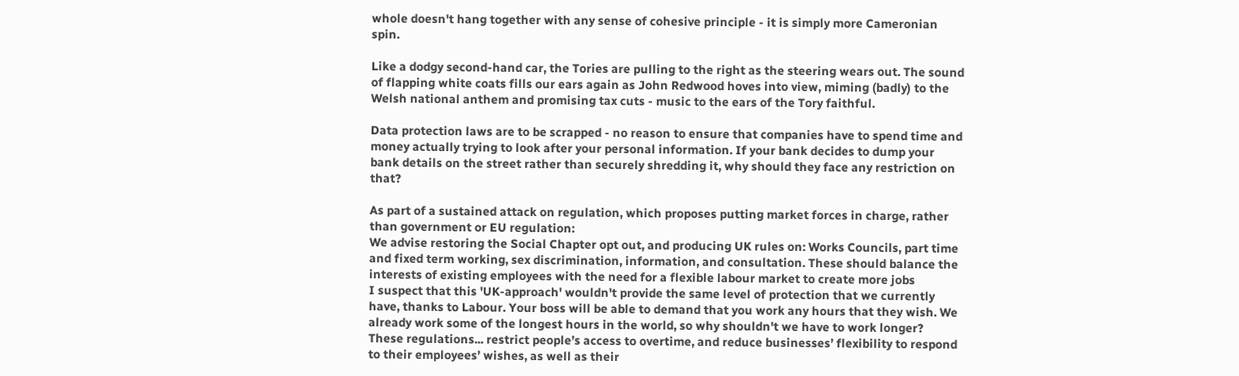whole doesn't hang together with any sense of cohesive principle - it is simply more Cameronian spin.

Like a dodgy second-hand car, the Tories are pulling to the right as the steering wears out. The sound of flapping white coats fills our ears again as John Redwood hoves into view, miming (badly) to the Welsh national anthem and promising tax cuts - music to the ears of the Tory faithful.

Data protection laws are to be scrapped - no reason to ensure that companies have to spend time and money actually trying to look after your personal information. If your bank decides to dump your bank details on the street rather than securely shredding it, why should they face any restriction on that?

As part of a sustained attack on regulation, which proposes putting market forces in charge, rather than government or EU regulation:
We advise restoring the Social Chapter opt out, and producing UK rules on: Works Councils, part time and fixed term working, sex discrimination, information, and consultation. These should balance the interests of existing employees with the need for a flexible labour market to create more jobs
I suspect that this 'UK-approach' wouldn't provide the same level of protection that we currently have, thanks to Labour. Your boss will be able to demand that you work any hours that they wish. We already work some of the longest hours in the world, so why shouldn't we have to work longer?
These regulations... restrict people’s access to overtime, and reduce businesses’ flexibility to respond to their employees’ wishes, as well as their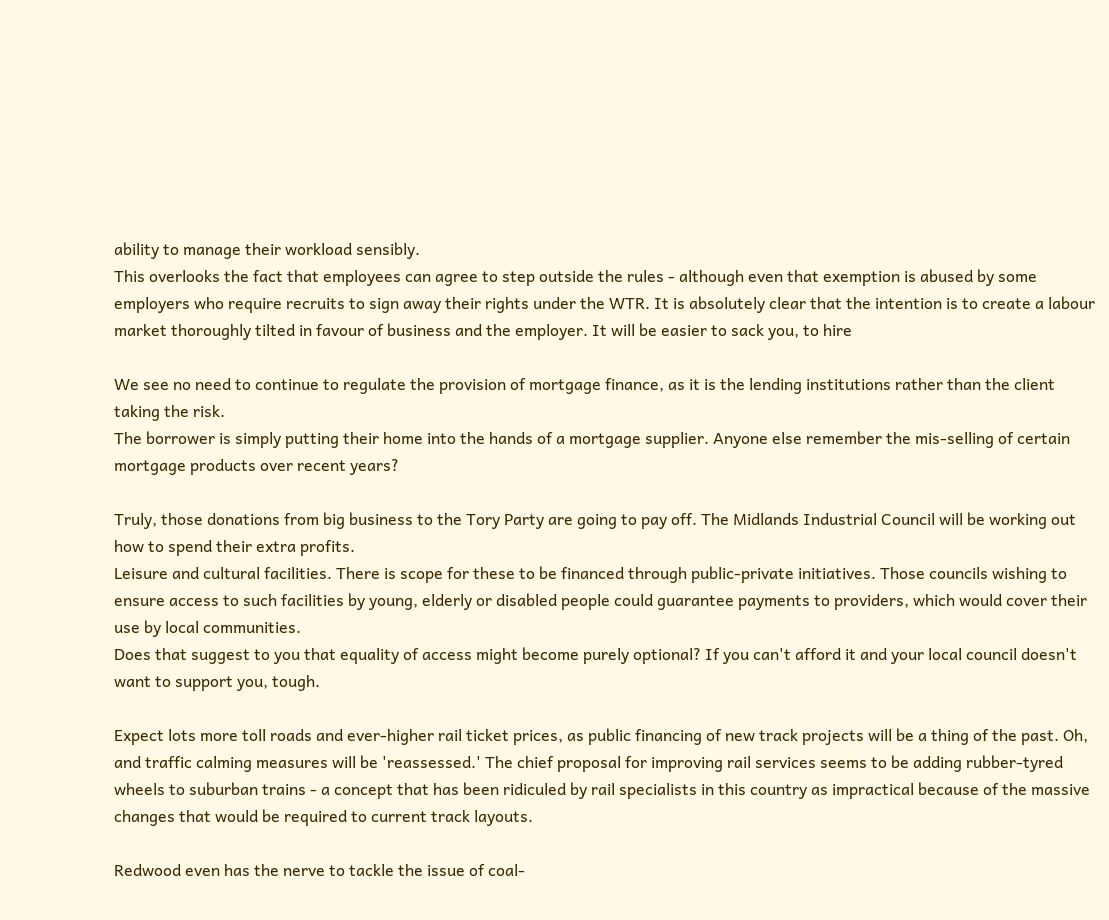ability to manage their workload sensibly.
This overlooks the fact that employees can agree to step outside the rules - although even that exemption is abused by some employers who require recruits to sign away their rights under the WTR. It is absolutely clear that the intention is to create a labour market thoroughly tilted in favour of business and the employer. It will be easier to sack you, to hire

We see no need to continue to regulate the provision of mortgage finance, as it is the lending institutions rather than the client taking the risk.
The borrower is simply putting their home into the hands of a mortgage supplier. Anyone else remember the mis-selling of certain mortgage products over recent years?

Truly, those donations from big business to the Tory Party are going to pay off. The Midlands Industrial Council will be working out how to spend their extra profits.
Leisure and cultural facilities. There is scope for these to be financed through public-private initiatives. Those councils wishing to ensure access to such facilities by young, elderly or disabled people could guarantee payments to providers, which would cover their use by local communities.
Does that suggest to you that equality of access might become purely optional? If you can't afford it and your local council doesn't want to support you, tough.

Expect lots more toll roads and ever-higher rail ticket prices, as public financing of new track projects will be a thing of the past. Oh, and traffic calming measures will be 'reassessed.' The chief proposal for improving rail services seems to be adding rubber-tyred wheels to suburban trains - a concept that has been ridiculed by rail specialists in this country as impractical because of the massive changes that would be required to current track layouts.

Redwood even has the nerve to tackle the issue of coal-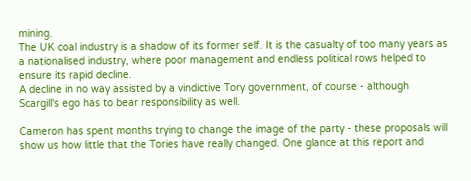mining.
The UK coal industry is a shadow of its former self. It is the casualty of too many years as a nationalised industry, where poor management and endless political rows helped to ensure its rapid decline.
A decline in no way assisted by a vindictive Tory government, of course - although Scargill's ego has to bear responsibility as well.

Cameron has spent months trying to change the image of the party - these proposals will show us how little that the Tories have really changed. One glance at this report and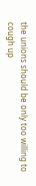the unions should be only too willing to cough up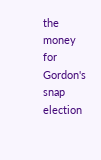the money for Gordon's snap election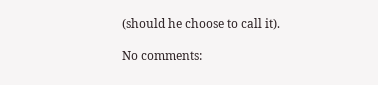(should he choose to call it).

No comments: